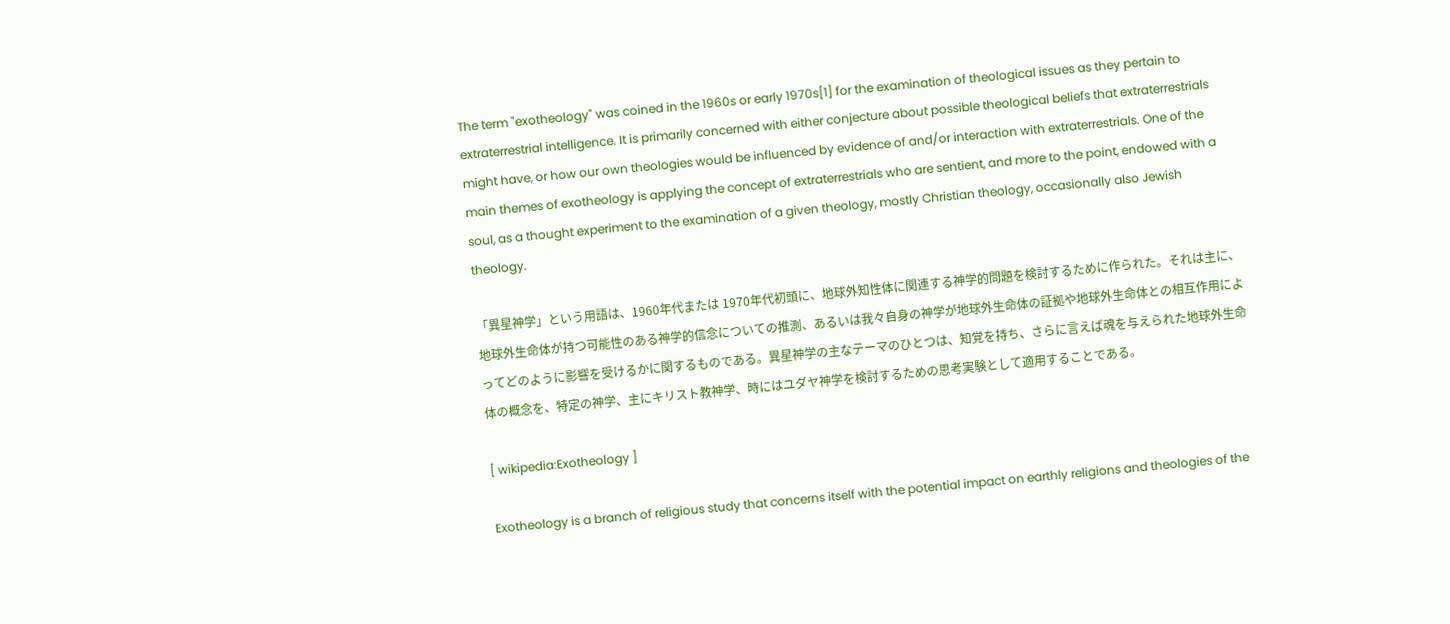The term "exotheology" was coined in the 1960s or early 1970s[1] for the examination of theological issues as they pertain to extraterrestrial intelligence. It is primarily concerned with either conjecture about possible theological beliefs that extraterrestrials might have, or how our own theologies would be influenced by evidence of and/or interaction with extraterrestrials. One of the main themes of exotheology is applying the concept of extraterrestrials who are sentient, and more to the point, endowed with a soul, as a thought experiment to the examination of a given theology, mostly Christian theology, occasionally also Jewish theology.

「異星神学」という用語は、1960年代または 1970年代初頭に、地球外知性体に関連する神学的問題を検討するために作られた。それは主に、地球外生命体が持つ可能性のある神学的信念についての推測、あるいは我々自身の神学が地球外生命体の証拠や地球外生命体との相互作用によってどのように影響を受けるかに関するものである。異星神学の主なテーマのひとつは、知覚を持ち、さらに言えば魂を与えられた地球外生命体の概念を、特定の神学、主にキリスト教神学、時にはユダヤ神学を検討するための思考実験として適用することである。

[ wikipedia:Exotheology ]

Exotheology is a branch of religious study that concerns itself with the potential impact on earthly religions and theologies of the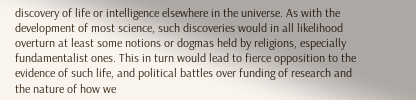discovery of life or intelligence elsewhere in the universe. As with the development of most science, such discoveries would in all likelihood overturn at least some notions or dogmas held by religions, especially fundamentalist ones. This in turn would lead to fierce opposition to the evidence of such life, and political battles over funding of research and the nature of how we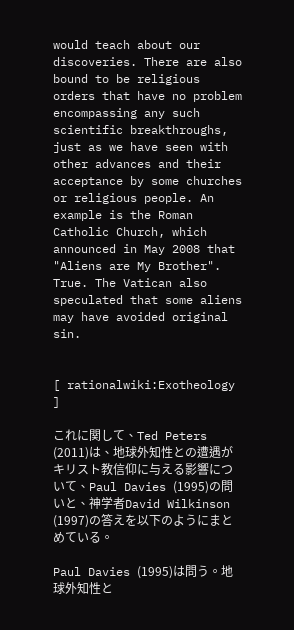would teach about our discoveries. There are also bound to be religious orders that have no problem encompassing any such scientific breakthroughs, just as we have seen with other advances and their acceptance by some churches or religious people. An example is the Roman Catholic Church, which announced in May 2008 that "Aliens are My Brother". True. The Vatican also speculated that some aliens may have avoided original sin.


[ rationalwiki:Exotheology ]

これに関して、Ted Peters (2011)は、地球外知性との遭遇がキリスト教信仰に与える影響について、Paul Davies (1995)の問いと、神学者David Wilkinson (1997)の答えを以下のようにまとめている。

Paul Davies (1995)は問う。地球外知性と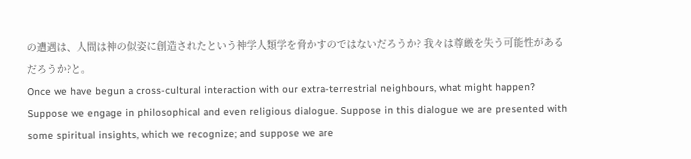の遭遇は、人間は神の似姿に創造されたという神学人類学を脅かすのではないだろうか? 我々は尊厳を失う可能性があるだろうか?と。
Once we have begun a cross-cultural interaction with our extra-terrestrial neighbours, what might happen? Suppose we engage in philosophical and even religious dialogue. Suppose in this dialogue we are presented with some spiritual insights, which we recognize; and suppose we are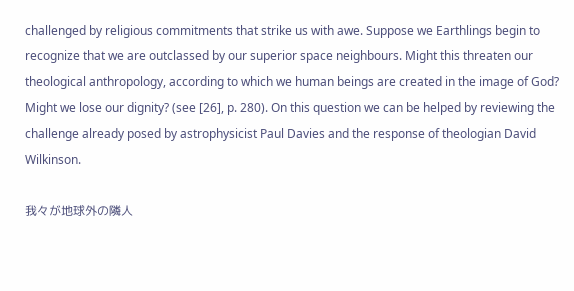challenged by religious commitments that strike us with awe. Suppose we Earthlings begin to recognize that we are outclassed by our superior space neighbours. Might this threaten our theological anthropology, according to which we human beings are created in the image of God? Might we lose our dignity? (see [26], p. 280). On this question we can be helped by reviewing the challenge already posed by astrophysicist Paul Davies and the response of theologian David Wilkinson.

我々が地球外の隣人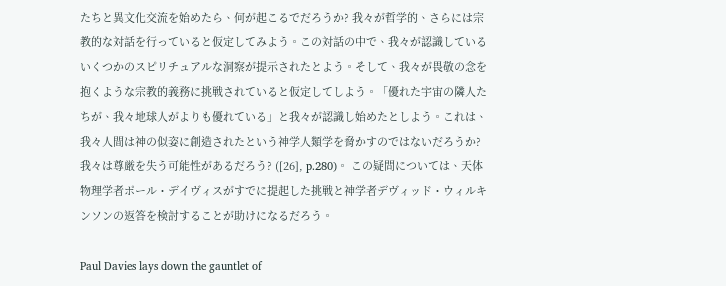たちと異文化交流を始めたら、何が起こるでだろうか? 我々が哲学的、さらには宗教的な対話を行っていると仮定してみよう。この対話の中で、我々が認識しているいくつかのスピリチュアルな洞察が提示されたとよう。そして、我々が畏敬の念を抱くような宗教的義務に挑戦されていると仮定してしよう。「優れた宇宙の隣人たちが、我々地球人がよりも優れている」と我々が認識し始めたとしよう。これは、我々人間は神の似姿に創造されたという神学人類学を脅かすのではないだろうか? 我々は尊厳を失う可能性があるだろう? ([26], p.280)。 この疑問については、天体物理学者ポール・デイヴィスがすでに提起した挑戦と神学者デヴィッド・ウィルキンソンの返答を検討することが助けになるだろう。

Paul Davies lays down the gauntlet of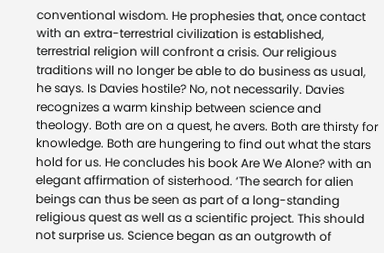conventional wisdom. He prophesies that, once contact with an extra-terrestrial civilization is established, terrestrial religion will confront a crisis. Our religious traditions will no longer be able to do business as usual, he says. Is Davies hostile? No, not necessarily. Davies recognizes a warm kinship between science and theology. Both are on a quest, he avers. Both are thirsty for knowledge. Both are hungering to find out what the stars hold for us. He concludes his book Are We Alone? with an elegant affirmation of sisterhood. ‘The search for alien beings can thus be seen as part of a long-standing religious quest as well as a scientific project. This should not surprise us. Science began as an outgrowth of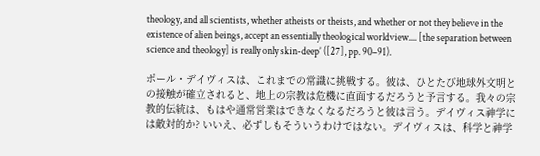theology, and all scientists, whether atheists or theists, and whether or not they believe in the existence of alien beings, accept an essentially theological worldview.... [the separation between science and theology] is really only skin-deep’ ([27], pp. 90–91).

ポール・デイヴィスは、これまでの常識に挑戦する。彼は、ひとたび地球外文明との接触が確立されると、地上の宗教は危機に直面するだろうと予言する。我々の宗教的伝統は、もはや通常営業はできなくなるだろうと彼は言う。デイヴィス神学には敵対的か? いいえ、必ずしもそういうわけではない。デイヴィスは、科学と神学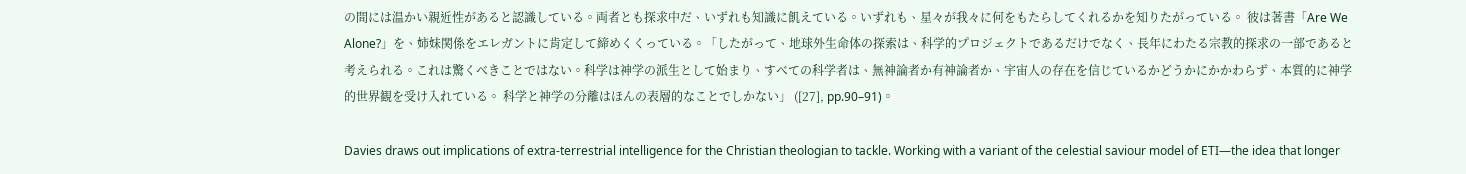の間には温かい親近性があると認識している。両者とも探求中だ、いずれも知識に飢えている。いずれも、星々が我々に何をもたらしてくれるかを知りたがっている。 彼は著書「Are We Alone?」を、姉妹関係をエレガントに肯定して締めくくっている。「したがって、地球外生命体の探索は、科学的プロジェクトであるだけでなく、長年にわたる宗教的探求の一部であると考えられる。これは驚くべきことではない。科学は神学の派生として始まり、すべての科学者は、無神論者か有神論者か、宇宙人の存在を信じているかどうかにかかわらず、本質的に神学的世界観を受け入れている。 科学と神学の分離はほんの表層的なことでしかない」 ([27], pp.90–91)。

Davies draws out implications of extra-terrestrial intelligence for the Christian theologian to tackle. Working with a variant of the celestial saviour model of ETI—the idea that longer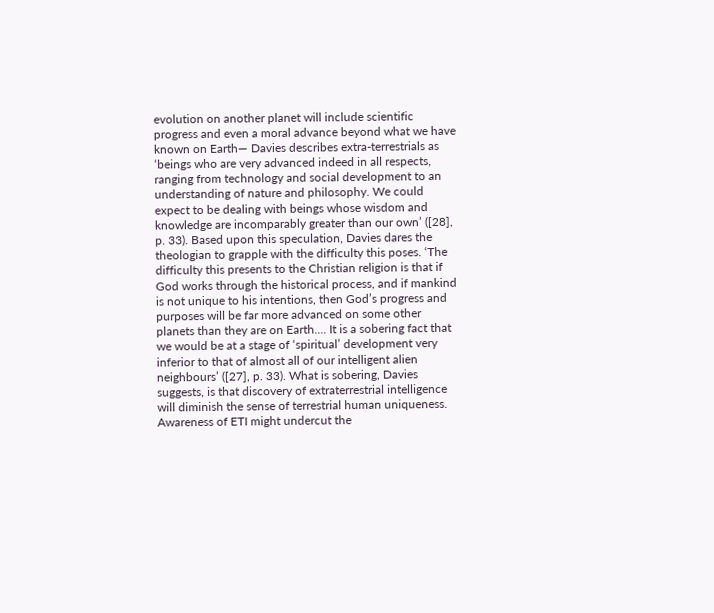evolution on another planet will include scientific progress and even a moral advance beyond what we have known on Earth— Davies describes extra-terrestrials as ‘beings who are very advanced indeed in all respects, ranging from technology and social development to an understanding of nature and philosophy. We could expect to be dealing with beings whose wisdom and knowledge are incomparably greater than our own’ ([28], p. 33). Based upon this speculation, Davies dares the theologian to grapple with the difficulty this poses. ‘The difficulty this presents to the Christian religion is that if God works through the historical process, and if mankind is not unique to his intentions, then God’s progress and purposes will be far more advanced on some other planets than they are on Earth.... It is a sobering fact that we would be at a stage of ‘spiritual’ development very inferior to that of almost all of our intelligent alien neighbours’ ([27], p. 33). What is sobering, Davies suggests, is that discovery of extraterrestrial intelligence will diminish the sense of terrestrial human uniqueness. Awareness of ETI might undercut the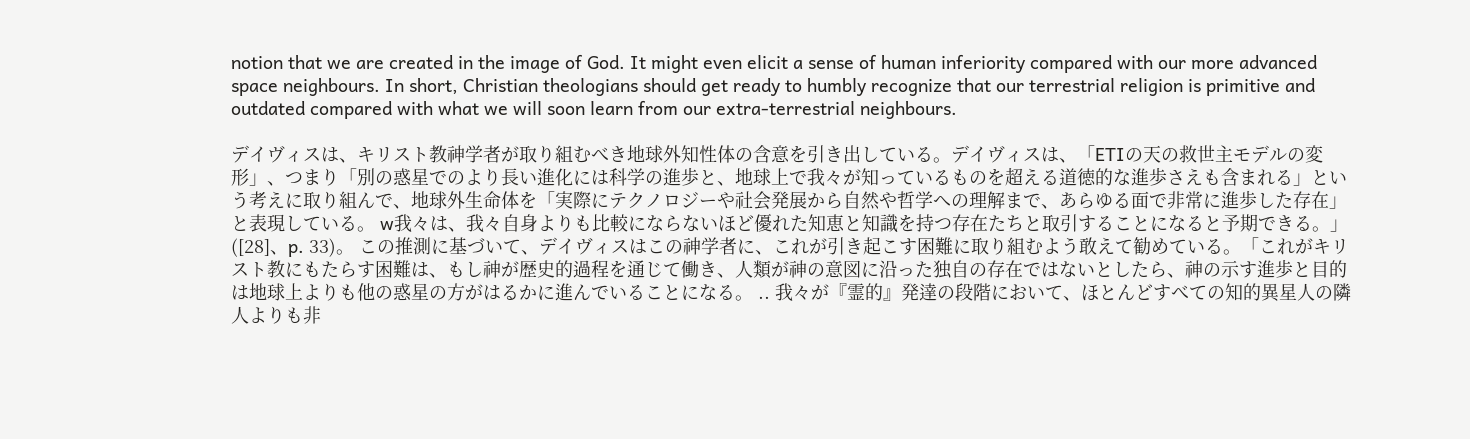notion that we are created in the image of God. It might even elicit a sense of human inferiority compared with our more advanced space neighbours. In short, Christian theologians should get ready to humbly recognize that our terrestrial religion is primitive and outdated compared with what we will soon learn from our extra-terrestrial neighbours.

デイヴィスは、キリスト教神学者が取り組むべき地球外知性体の含意を引き出している。デイヴィスは、「ETIの天の救世主モデルの変形」、つまり「別の惑星でのより長い進化には科学の進歩と、地球上で我々が知っているものを超える道徳的な進歩さえも含まれる」という考えに取り組んで、地球外生命体を「実際にテクノロジーや社会発展から自然や哲学への理解まで、あらゆる面で非常に進歩した存在」と表現している。 w我々は、我々自身よりも比較にならないほど優れた知恵と知識を持つ存在たちと取引することになると予期できる。」 ([28]、p. 33)。 この推測に基づいて、デイヴィスはこの神学者に、これが引き起こす困難に取り組むよう敢えて勧めている。「これがキリスト教にもたらす困難は、もし神が歴史的過程を通じて働き、人類が神の意図に沿った独自の存在ではないとしたら、神の示す進歩と目的は地球上よりも他の惑星の方がはるかに進んでいることになる。 .. 我々が『霊的』発達の段階において、ほとんどすべての知的異星人の隣人よりも非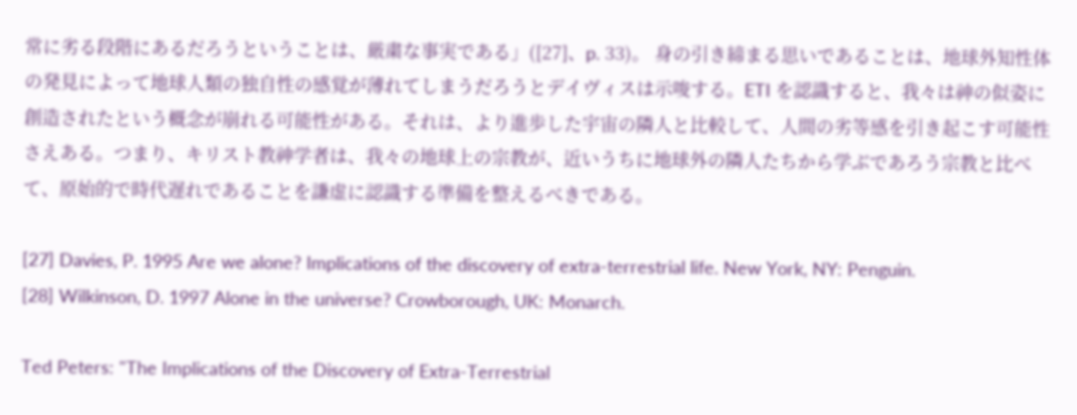常に劣る段階にあるだろうということは、厳粛な事実である」([27]、p. 33)。 身の引き締まる思いであることは、地球外知性体の発見によって地球人類の独自性の感覚が薄れてしまうだろうとデイヴィスは示唆する。ETI を認識すると、我々は神の似姿に創造されたという概念が崩れる可能性がある。それは、より進歩した宇宙の隣人と比較して、人間の劣等感を引き起こす可能性さえある。つまり、キリスト教神学者は、我々の地球上の宗教が、近いうちに地球外の隣人たちから学ぶであろう宗教と比べて、原始的で時代遅れであることを謙虚に認識する準備を整えるべきである。

[27] Davies, P. 1995 Are we alone? Implications of the discovery of extra-terrestrial life. New York, NY: Penguin.
[28] Wilkinson, D. 1997 Alone in the universe? Crowborough, UK: Monarch.

Ted Peters: "The Implications of the Discovery of Extra-Terrestrial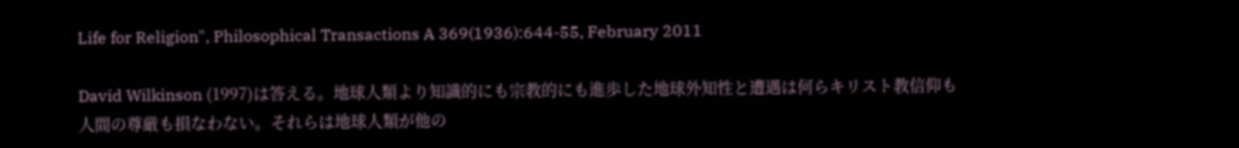Life for Religion", Philosophical Transactions A 369(1936):644-55, February 2011

David Wilkinson (1997)は答える。地球人類より知識的にも宗教的にも進歩した地球外知性と遭遇は何らキリスト教信仰も人間の尊厳も損なわない。それらは地球人類が他の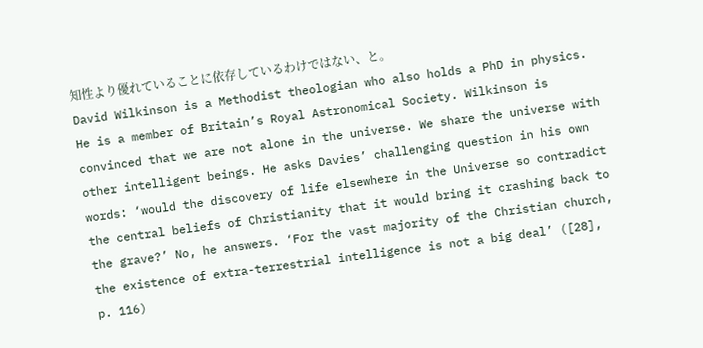知性より優れていることに依存しているわけではない、と。
David Wilkinson is a Methodist theologian who also holds a PhD in physics. He is a member of Britain’s Royal Astronomical Society. Wilkinson is convinced that we are not alone in the universe. We share the universe with other intelligent beings. He asks Davies’ challenging question in his own words: ‘would the discovery of life elsewhere in the Universe so contradict the central beliefs of Christianity that it would bring it crashing back to the grave?’ No, he answers. ‘For the vast majority of the Christian church, the existence of extra-terrestrial intelligence is not a big deal’ ([28], p. 116)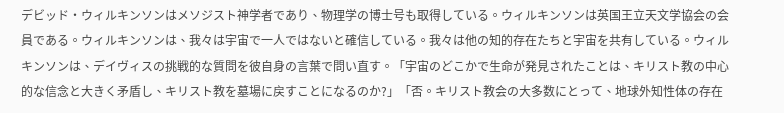デビッド・ウィルキンソンはメソジスト神学者であり、物理学の博士号も取得している。ウィルキンソンは英国王立天文学協会の会員である。ウィルキンソンは、我々は宇宙で一人ではないと確信している。我々は他の知的存在たちと宇宙を共有している。ウィルキンソンは、デイヴィスの挑戦的な質問を彼自身の言葉で問い直す。「宇宙のどこかで生命が発見されたことは、キリスト教の中心的な信念と大きく矛盾し、キリスト教を墓場に戻すことになるのか?」「否。キリスト教会の大多数にとって、地球外知性体の存在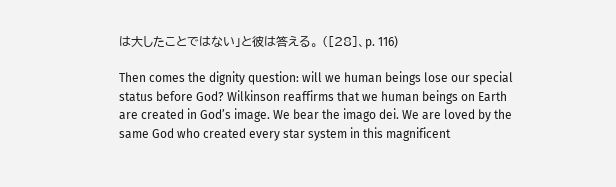は大したことではない」と彼は答える。 ([28]、p. 116)

Then comes the dignity question: will we human beings lose our special status before God? Wilkinson reaffirms that we human beings on Earth are created in God’s image. We bear the imago dei. We are loved by the same God who created every star system in this magnificent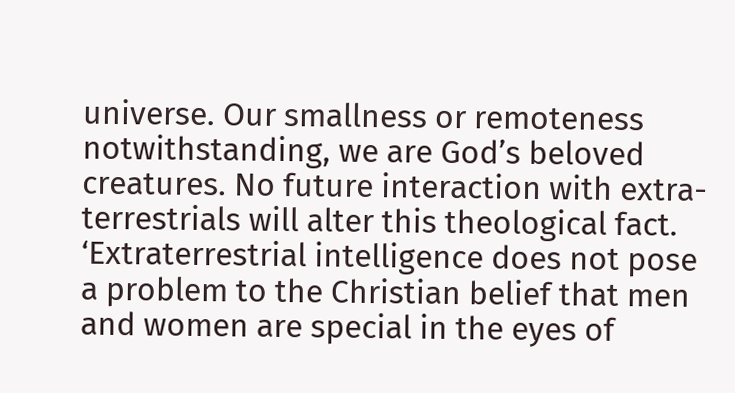universe. Our smallness or remoteness notwithstanding, we are God’s beloved creatures. No future interaction with extra-terrestrials will alter this theological fact. ‘Extraterrestrial intelligence does not pose a problem to the Christian belief that men and women are special in the eyes of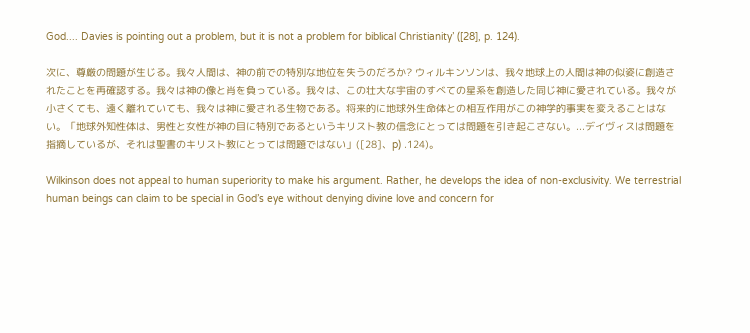God.... Davies is pointing out a problem, but it is not a problem for biblical Christianity’ ([28], p. 124).

次に、尊厳の問題が生じる。我々人間は、神の前での特別な地位を失うのだろか? ウィルキンソンは、我々地球上の人間は神の似姿に創造されたことを再確認する。我々は神の像と肖を負っている。我々は、この壮大な宇宙のすべての星系を創造した同じ神に愛されている。我々が小さくても、遠く離れていても、我々は神に愛される生物である。将来的に地球外生命体との相互作用がこの神学的事実を変えることはない。「地球外知性体は、男性と女性が神の目に特別であるというキリスト教の信念にとっては問題を引き起こさない。...デイヴィスは問題を指摘しているが、それは聖書のキリスト教にとっては問題ではない」([28]、p) .124)。

Wilkinson does not appeal to human superiority to make his argument. Rather, he develops the idea of non-exclusivity. We terrestrial human beings can claim to be special in God’s eye without denying divine love and concern for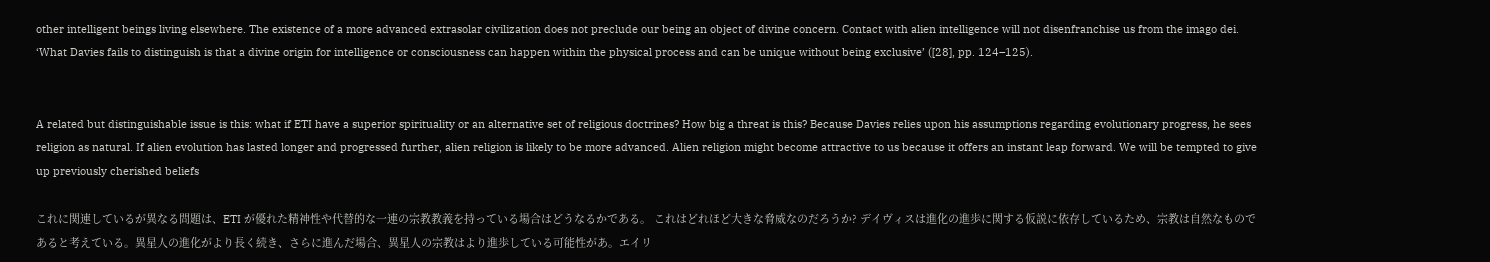other intelligent beings living elsewhere. The existence of a more advanced extrasolar civilization does not preclude our being an object of divine concern. Contact with alien intelligence will not disenfranchise us from the imago dei. ‘What Davies fails to distinguish is that a divine origin for intelligence or consciousness can happen within the physical process and can be unique without being exclusive’ ([28], pp. 124–125).


A related but distinguishable issue is this: what if ETI have a superior spirituality or an alternative set of religious doctrines? How big a threat is this? Because Davies relies upon his assumptions regarding evolutionary progress, he sees religion as natural. If alien evolution has lasted longer and progressed further, alien religion is likely to be more advanced. Alien religion might become attractive to us because it offers an instant leap forward. We will be tempted to give up previously cherished beliefs

これに関連しているが異なる問題は、ETI が優れた精神性や代替的な一連の宗教教義を持っている場合はどうなるかである。 これはどれほど大きな脅威なのだろうか? デイヴィスは進化の進歩に関する仮説に依存しているため、宗教は自然なものであると考えている。異星人の進化がより長く続き、さらに進んだ場合、異星人の宗教はより進歩している可能性があ。エイリ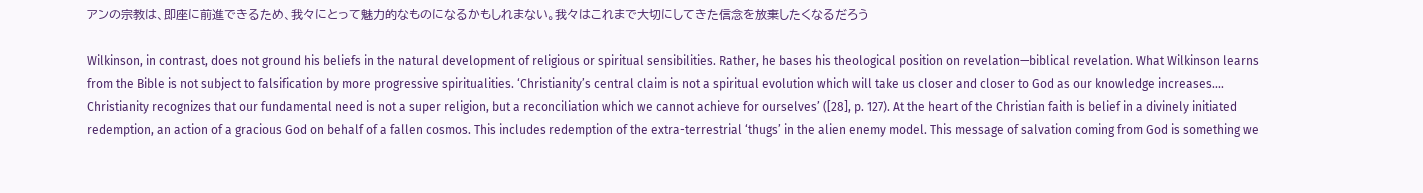アンの宗教は、即座に前進できるため、我々にとって魅力的なものになるかもしれまない。我々はこれまで大切にしてきた信念を放棄したくなるだろう

Wilkinson, in contrast, does not ground his beliefs in the natural development of religious or spiritual sensibilities. Rather, he bases his theological position on revelation—biblical revelation. What Wilkinson learns from the Bible is not subject to falsification by more progressive spiritualities. ‘Christianity’s central claim is not a spiritual evolution which will take us closer and closer to God as our knowledge increases.... Christianity recognizes that our fundamental need is not a super religion, but a reconciliation which we cannot achieve for ourselves’ ([28], p. 127). At the heart of the Christian faith is belief in a divinely initiated redemption, an action of a gracious God on behalf of a fallen cosmos. This includes redemption of the extra-terrestrial ‘thugs’ in the alien enemy model. This message of salvation coming from God is something we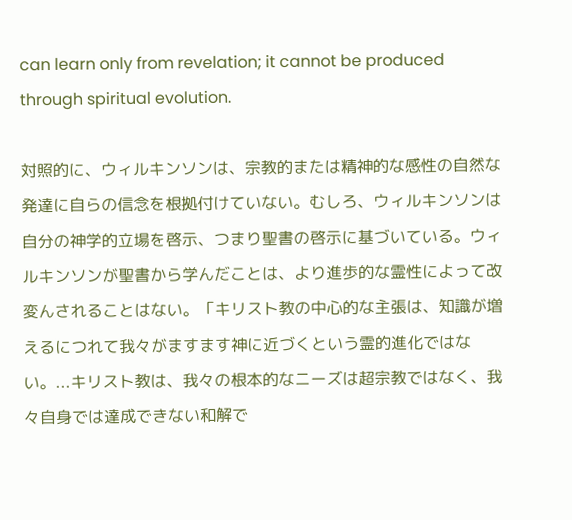can learn only from revelation; it cannot be produced through spiritual evolution.

対照的に、ウィルキンソンは、宗教的または精神的な感性の自然な発達に自らの信念を根拠付けていない。むしろ、ウィルキンソンは自分の神学的立場を啓示、つまり聖書の啓示に基づいている。ウィルキンソンが聖書から学んだことは、より進歩的な霊性によって改変んされることはない。「キリスト教の中心的な主張は、知識が増えるにつれて我々がますます神に近づくという霊的進化ではない。...キリスト教は、我々の根本的なニーズは超宗教ではなく、我々自身では達成できない和解で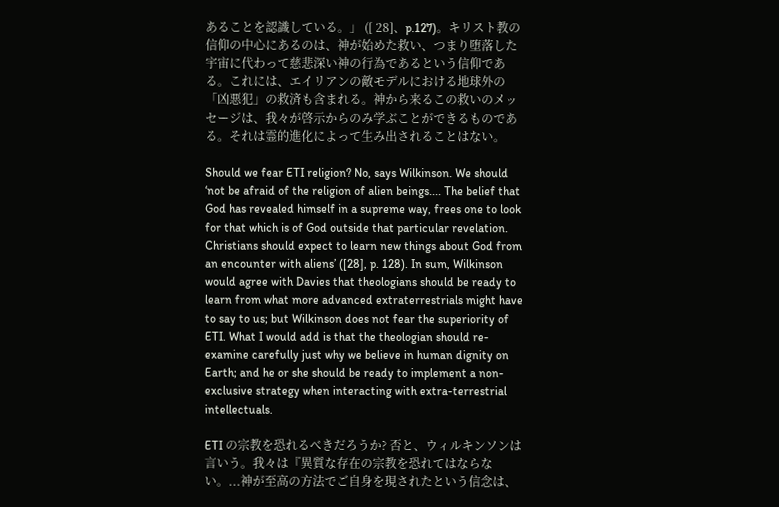あることを認識している。」 ([ 28]、p.127)。キリスト教の信仰の中心にあるのは、神が始めた救い、つまり堕落した宇宙に代わって慈悲深い神の行為であるという信仰である。これには、エイリアンの敵モデルにおける地球外の「凶悪犯」の救済も含まれる。神から来るこの救いのメッセージは、我々が啓示からのみ学ぶことができるものである。それは霊的進化によって生み出されることはない。

Should we fear ETI religion? No, says Wilkinson. We should ‘not be afraid of the religion of alien beings.... The belief that God has revealed himself in a supreme way, frees one to look for that which is of God outside that particular revelation. Christians should expect to learn new things about God from an encounter with aliens’ ([28], p. 128). In sum, Wilkinson would agree with Davies that theologians should be ready to learn from what more advanced extraterrestrials might have to say to us; but Wilkinson does not fear the superiority of ETI. What I would add is that the theologian should re-examine carefully just why we believe in human dignity on Earth; and he or she should be ready to implement a non-exclusive strategy when interacting with extra-terrestrial intellectuals.

ETI の宗教を恐れるべきだろうか? 否と、ウィルキンソンは言いう。我々は『異質な存在の宗教を恐れてはならない。...神が至高の方法でご自身を現されたという信念は、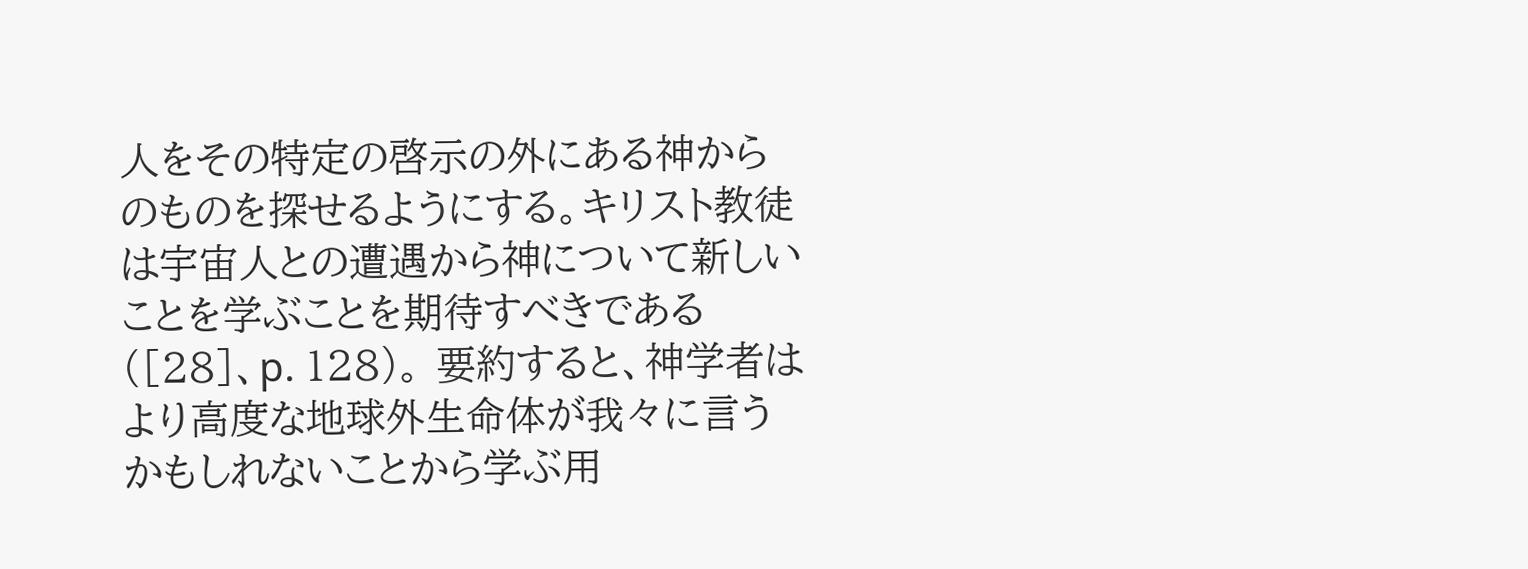人をその特定の啓示の外にある神からのものを探せるようにする。キリスト教徒は宇宙人との遭遇から神について新しいことを学ぶことを期待すべきである([28]、p. 128)。 要約すると、神学者はより高度な地球外生命体が我々に言うかもしれないことから学ぶ用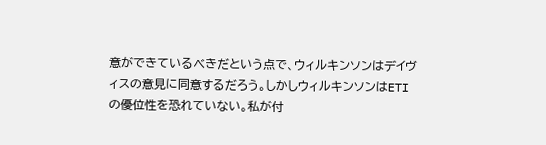意ができているべきだという点で、ウィルキンソンはデイヴィスの意見に同意するだろう。しかしウィルキンソンはETIの優位性を恐れていない。私が付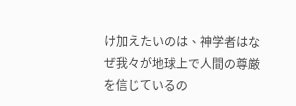け加えたいのは、神学者はなぜ我々が地球上で人間の尊厳を信じているの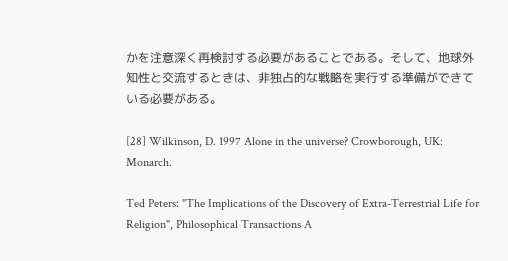かを注意深く再検討する必要があることである。そして、地球外知性と交流するときは、非独占的な戦略を実行する準備ができている必要がある。

[28] Wilkinson, D. 1997 Alone in the universe? Crowborough, UK: Monarch.

Ted Peters: "The Implications of the Discovery of Extra-Terrestrial Life for Religion", Philosophical Transactions A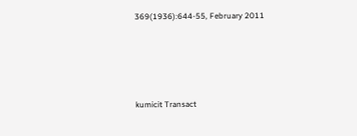369(1936):644-55, February 2011







kumicit Transact